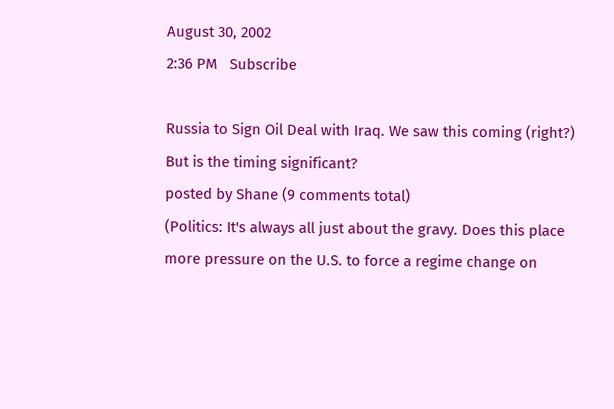August 30, 2002
2:36 PM   Subscribe

Russia to Sign Oil Deal with Iraq. We saw this coming (right?) But is the timing significant?
posted by Shane (9 comments total)
(Politics: It's always all just about the gravy. Does this place more pressure on the U.S. to force a regime change on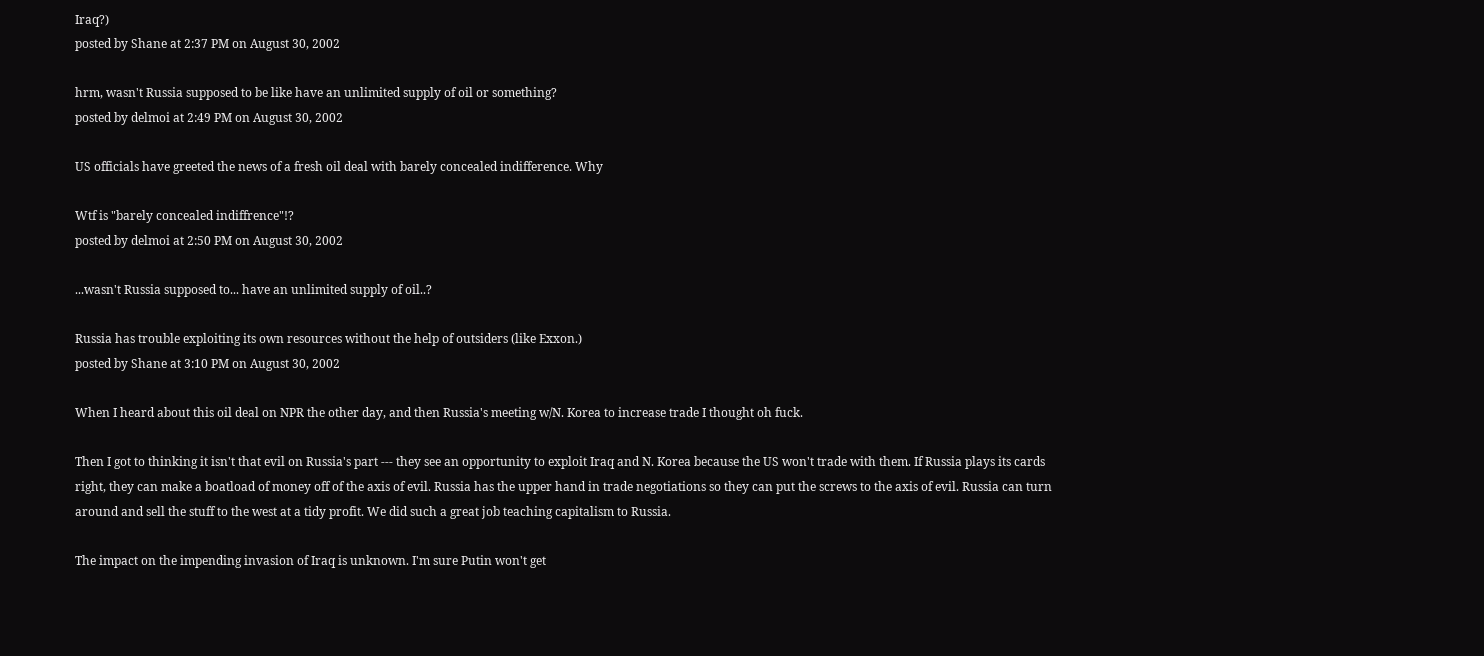Iraq?)
posted by Shane at 2:37 PM on August 30, 2002

hrm, wasn't Russia supposed to be like have an unlimited supply of oil or something?
posted by delmoi at 2:49 PM on August 30, 2002

US officials have greeted the news of a fresh oil deal with barely concealed indifference. Why

Wtf is "barely concealed indiffrence"!?
posted by delmoi at 2:50 PM on August 30, 2002

...wasn't Russia supposed to... have an unlimited supply of oil..?

Russia has trouble exploiting its own resources without the help of outsiders (like Exxon.)
posted by Shane at 3:10 PM on August 30, 2002

When I heard about this oil deal on NPR the other day, and then Russia's meeting w/N. Korea to increase trade I thought oh fuck.

Then I got to thinking it isn't that evil on Russia's part --- they see an opportunity to exploit Iraq and N. Korea because the US won't trade with them. If Russia plays its cards right, they can make a boatload of money off of the axis of evil. Russia has the upper hand in trade negotiations so they can put the screws to the axis of evil. Russia can turn around and sell the stuff to the west at a tidy profit. We did such a great job teaching capitalism to Russia.

The impact on the impending invasion of Iraq is unknown. I'm sure Putin won't get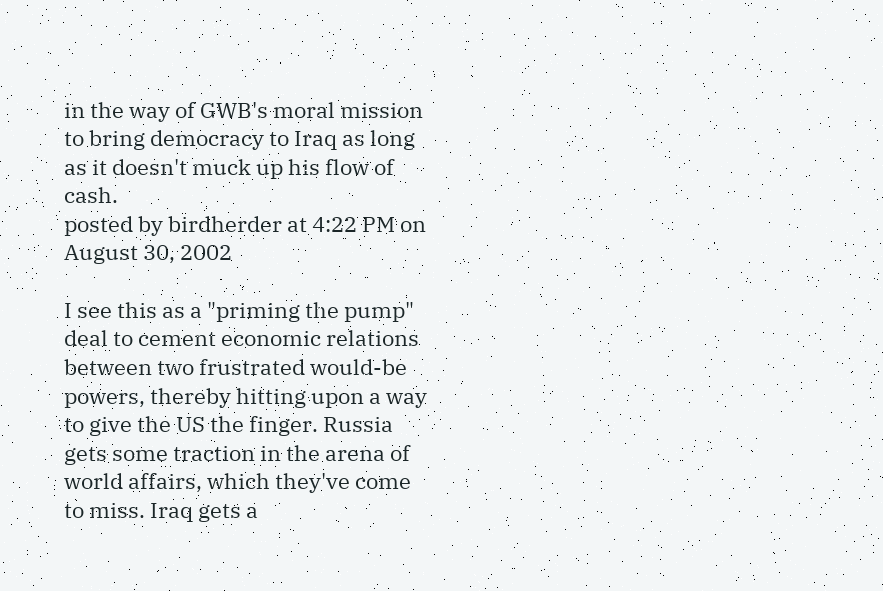in the way of GWB's moral mission to bring democracy to Iraq as long as it doesn't muck up his flow of cash.
posted by birdherder at 4:22 PM on August 30, 2002

I see this as a "priming the pump" deal to cement economic relations between two frustrated would-be powers, thereby hitting upon a way to give the US the finger. Russia gets some traction in the arena of world affairs, which they've come to miss. Iraq gets a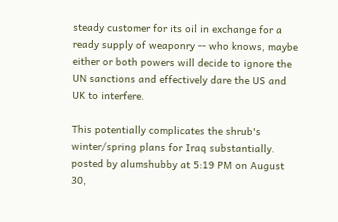steady customer for its oil in exchange for a ready supply of weaponry -- who knows, maybe either or both powers will decide to ignore the UN sanctions and effectively dare the US and UK to interfere.

This potentially complicates the shrub's winter/spring plans for Iraq substantially.
posted by alumshubby at 5:19 PM on August 30,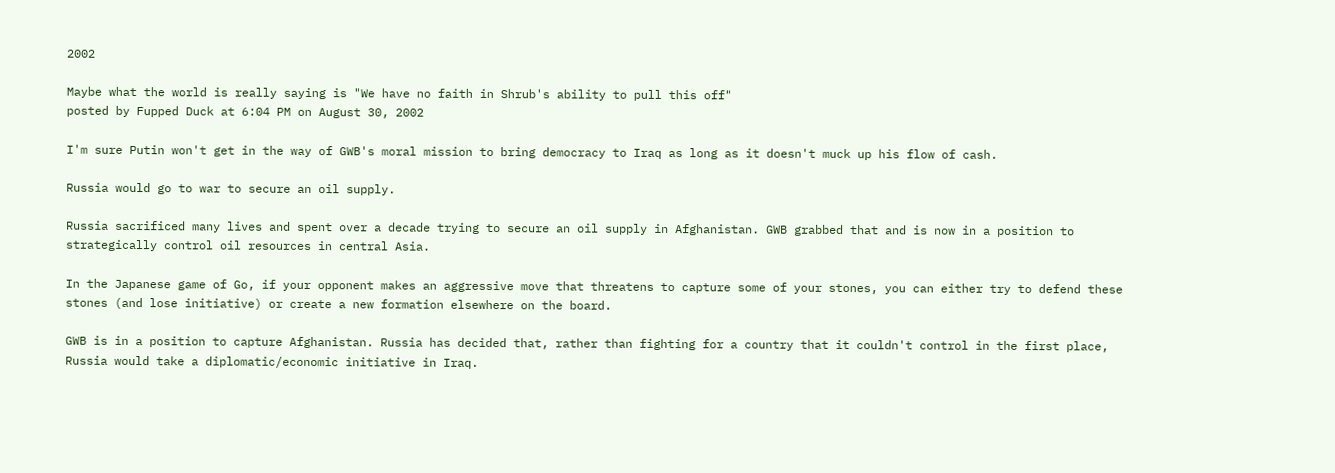2002

Maybe what the world is really saying is "We have no faith in Shrub's ability to pull this off"
posted by Fupped Duck at 6:04 PM on August 30, 2002

I'm sure Putin won't get in the way of GWB's moral mission to bring democracy to Iraq as long as it doesn't muck up his flow of cash.

Russia would go to war to secure an oil supply.

Russia sacrificed many lives and spent over a decade trying to secure an oil supply in Afghanistan. GWB grabbed that and is now in a position to strategically control oil resources in central Asia.

In the Japanese game of Go, if your opponent makes an aggressive move that threatens to capture some of your stones, you can either try to defend these stones (and lose initiative) or create a new formation elsewhere on the board.

GWB is in a position to capture Afghanistan. Russia has decided that, rather than fighting for a country that it couldn't control in the first place, Russia would take a diplomatic/economic initiative in Iraq.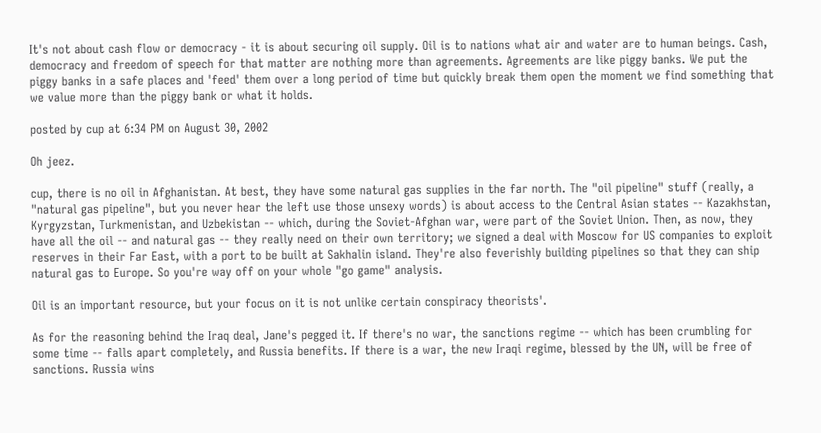It's not about cash flow or democracy - it is about securing oil supply. Oil is to nations what air and water are to human beings. Cash, democracy and freedom of speech for that matter are nothing more than agreements. Agreements are like piggy banks. We put the piggy banks in a safe places and 'feed' them over a long period of time but quickly break them open the moment we find something that we value more than the piggy bank or what it holds.

posted by cup at 6:34 PM on August 30, 2002

Oh jeez.

cup, there is no oil in Afghanistan. At best, they have some natural gas supplies in the far north. The "oil pipeline" stuff (really, a "natural gas pipeline", but you never hear the left use those unsexy words) is about access to the Central Asian states -- Kazakhstan, Kyrgyzstan, Turkmenistan, and Uzbekistan -- which, during the Soviet-Afghan war, were part of the Soviet Union. Then, as now, they have all the oil -- and natural gas -- they really need on their own territory; we signed a deal with Moscow for US companies to exploit reserves in their Far East, with a port to be built at Sakhalin island. They're also feverishly building pipelines so that they can ship natural gas to Europe. So you're way off on your whole "go game" analysis.

Oil is an important resource, but your focus on it is not unlike certain conspiracy theorists'.

As for the reasoning behind the Iraq deal, Jane's pegged it. If there's no war, the sanctions regime -- which has been crumbling for some time -- falls apart completely, and Russia benefits. If there is a war, the new Iraqi regime, blessed by the UN, will be free of sanctions. Russia wins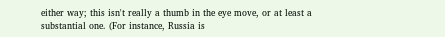either way; this isn't really a thumb in the eye move, or at least a substantial one. (For instance, Russia is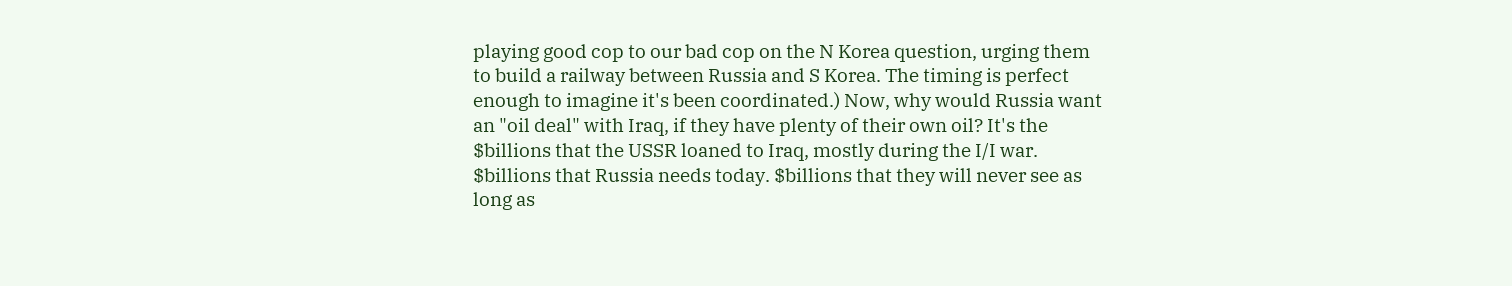playing good cop to our bad cop on the N Korea question, urging them to build a railway between Russia and S Korea. The timing is perfect enough to imagine it's been coordinated.) Now, why would Russia want an "oil deal" with Iraq, if they have plenty of their own oil? It's the $billions that the USSR loaned to Iraq, mostly during the I/I war. $billions that Russia needs today. $billions that they will never see as long as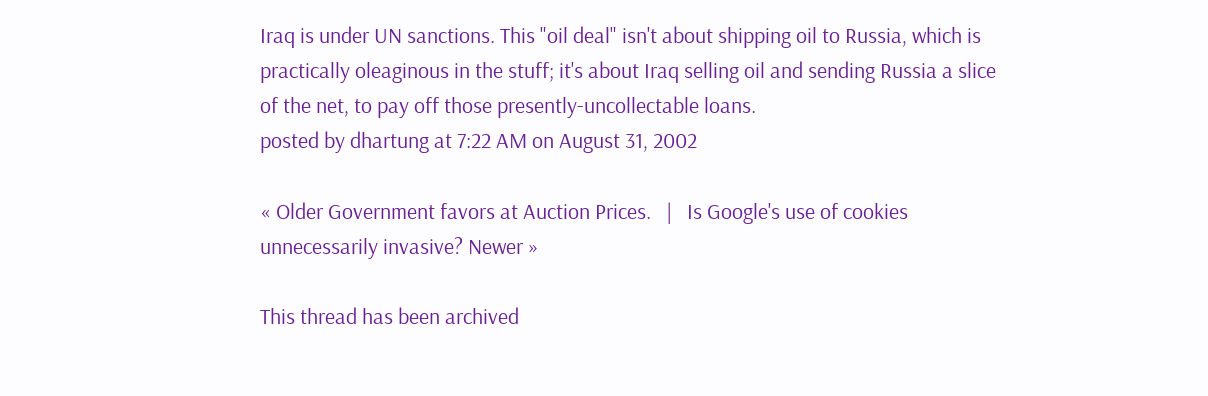Iraq is under UN sanctions. This "oil deal" isn't about shipping oil to Russia, which is practically oleaginous in the stuff; it's about Iraq selling oil and sending Russia a slice of the net, to pay off those presently-uncollectable loans.
posted by dhartung at 7:22 AM on August 31, 2002

« Older Government favors at Auction Prices.   |   Is Google's use of cookies unnecessarily invasive? Newer »

This thread has been archived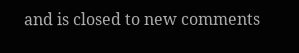and is closed to new comments